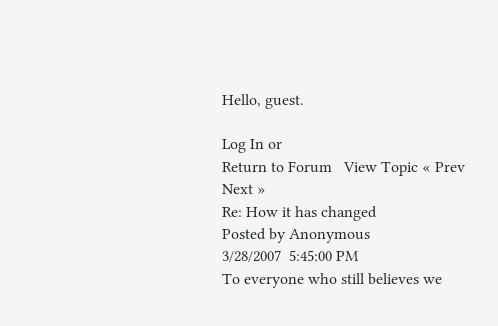Hello, guest.

Log In or
Return to Forum   View Topic « Prev    Next »
Re: How it has changed
Posted by Anonymous
3/28/2007  5:45:00 PM
To everyone who still believes we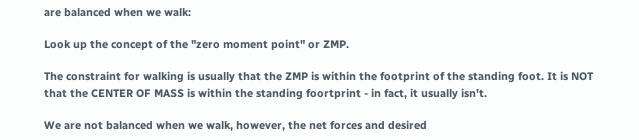are balanced when we walk:

Look up the concept of the "zero moment point" or ZMP.

The constraint for walking is usually that the ZMP is within the footprint of the standing foot. It is NOT that the CENTER OF MASS is within the standing foortprint - in fact, it usually isn't.

We are not balanced when we walk, however, the net forces and desired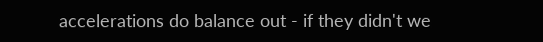accelerations do balance out - if they didn't we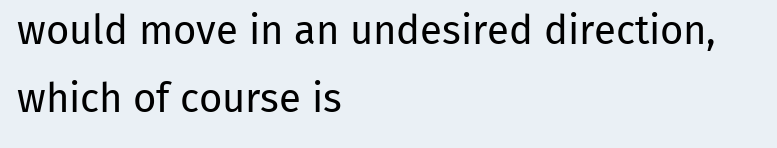would move in an undesired direction, which of course is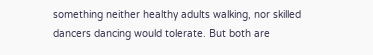something neither healthy adults walking, nor skilled dancers dancing would tolerate. But both are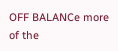OFF BALANCe more of the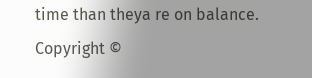time than theya re on balance.
Copyright ©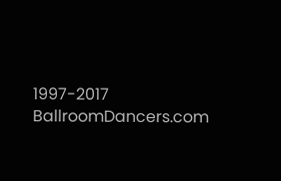1997-2017 BallroomDancers.com